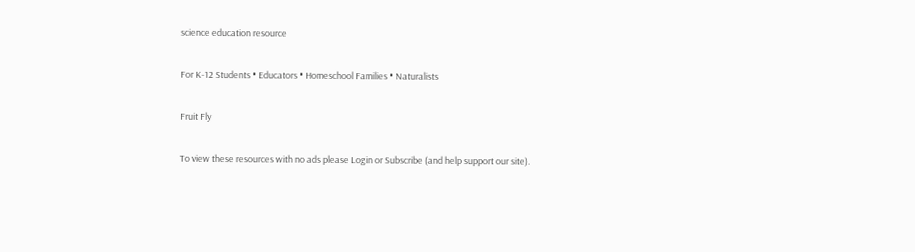science education resource

For K-12 Students • Educators • Homeschool Families • Naturalists

Fruit Fly

To view these resources with no ads please Login or Subscribe (and help support our site).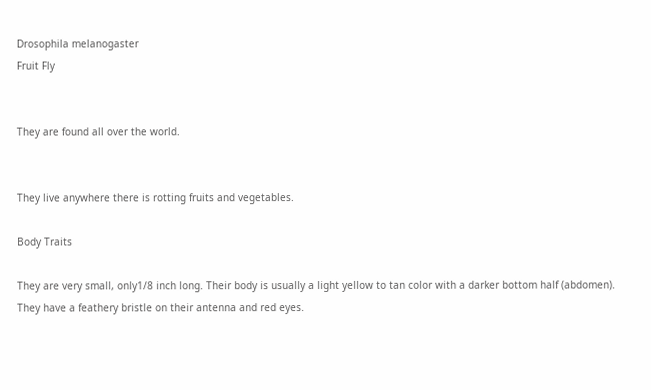Drosophila melanogaster
Fruit Fly


They are found all over the world.


They live anywhere there is rotting fruits and vegetables.

Body Traits

They are very small, only1/8 inch long. Their body is usually a light yellow to tan color with a darker bottom half (abdomen). They have a feathery bristle on their antenna and red eyes.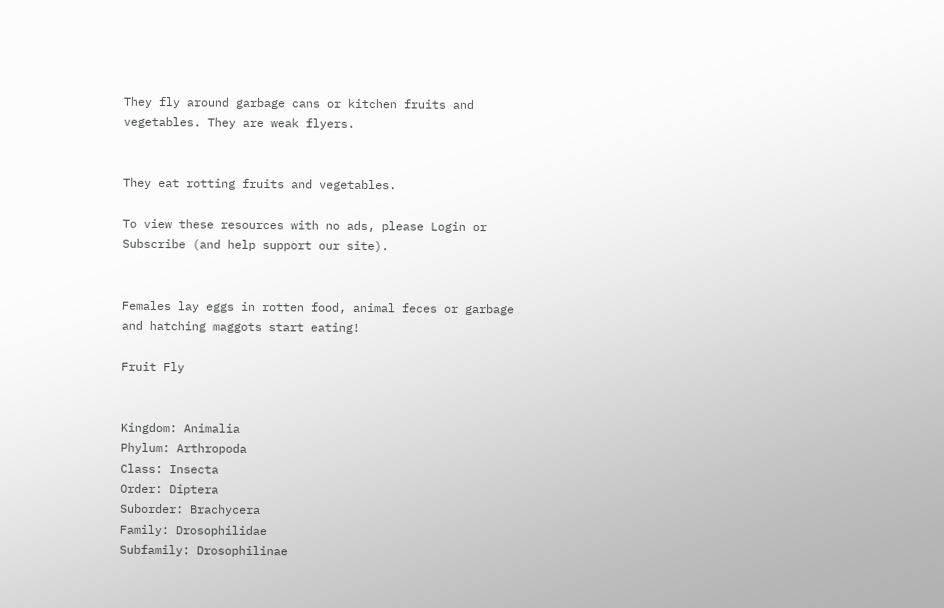They fly around garbage cans or kitchen fruits and vegetables. They are weak flyers.


They eat rotting fruits and vegetables.

To view these resources with no ads, please Login or Subscribe (and help support our site).


Females lay eggs in rotten food, animal feces or garbage and hatching maggots start eating!

Fruit Fly


Kingdom: Animalia
Phylum: Arthropoda
Class: Insecta
Order: Diptera
Suborder: Brachycera
Family: Drosophilidae
Subfamily: Drosophilinae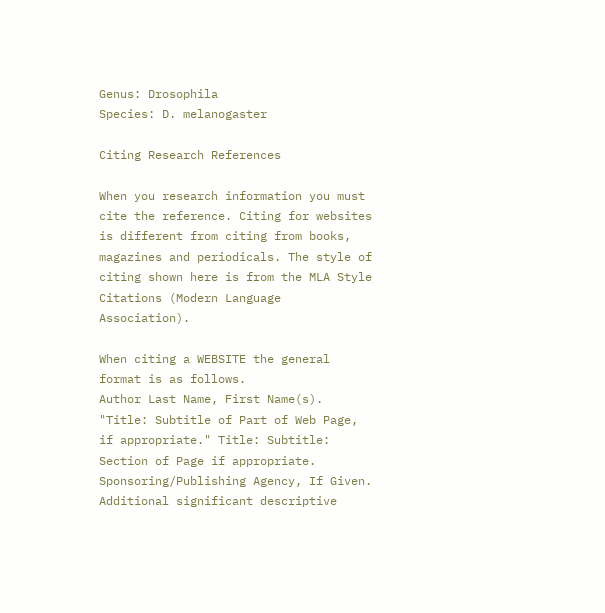Genus: Drosophila
Species: D. melanogaster

Citing Research References

When you research information you must cite the reference. Citing for websites is different from citing from books, magazines and periodicals. The style of citing shown here is from the MLA Style Citations (Modern Language Association).

When citing a WEBSITE the general format is as follows.
Author Last Name, First Name(s). "Title: Subtitle of Part of Web Page, if appropriate." Title: Subtitle: Section of Page if appropriate. Sponsoring/Publishing Agency, If Given. Additional significant descriptive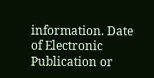information. Date of Electronic Publication or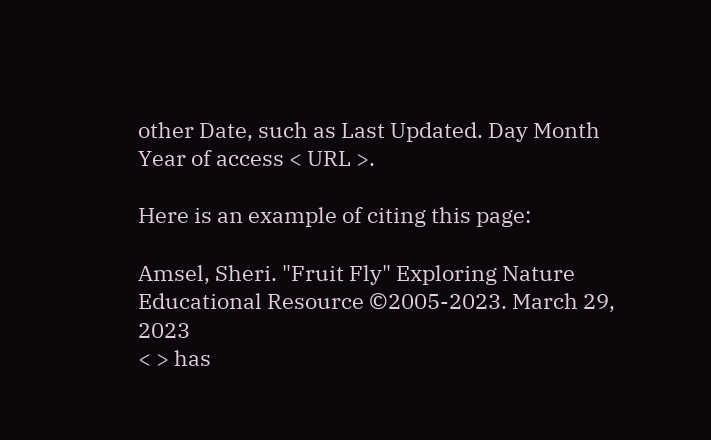other Date, such as Last Updated. Day Month Year of access < URL >.

Here is an example of citing this page:

Amsel, Sheri. "Fruit Fly" Exploring Nature Educational Resource ©2005-2023. March 29, 2023
< > has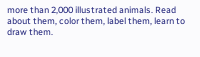more than 2,000 illustrated animals. Read about them, color them, label them, learn to draw them.